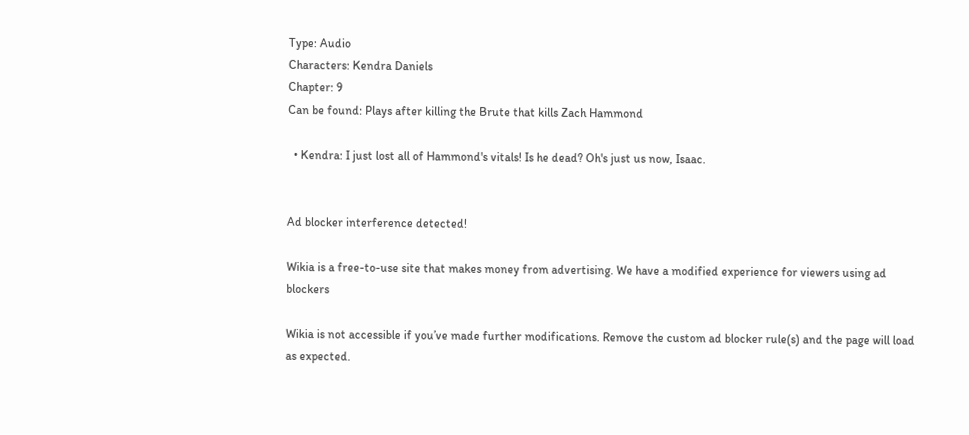Type: Audio
Characters: Kendra Daniels
Chapter: 9
Can be found: Plays after killing the Brute that kills Zach Hammond

  • Kendra: I just lost all of Hammond's vitals! Is he dead? Oh's just us now, Isaac.


Ad blocker interference detected!

Wikia is a free-to-use site that makes money from advertising. We have a modified experience for viewers using ad blockers

Wikia is not accessible if you’ve made further modifications. Remove the custom ad blocker rule(s) and the page will load as expected.